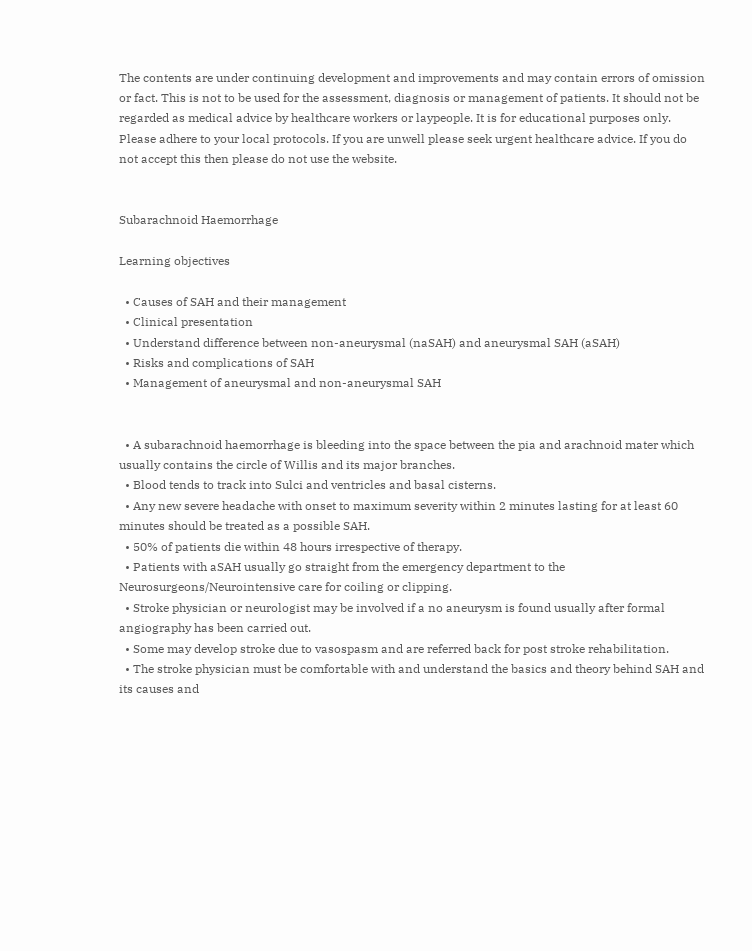The contents are under continuing development and improvements and may contain errors of omission or fact. This is not to be used for the assessment, diagnosis or management of patients. It should not be regarded as medical advice by healthcare workers or laypeople. It is for educational purposes only. Please adhere to your local protocols. If you are unwell please seek urgent healthcare advice. If you do not accept this then please do not use the website.


Subarachnoid Haemorrhage

Learning objectives

  • Causes of SAH and their management
  • Clinical presentation
  • Understand difference between non-aneurysmal (naSAH) and aneurysmal SAH (aSAH)
  • Risks and complications of SAH
  • Management of aneurysmal and non-aneurysmal SAH


  • A subarachnoid haemorrhage is bleeding into the space between the pia and arachnoid mater which usually contains the circle of Willis and its major branches.
  • Blood tends to track into Sulci and ventricles and basal cisterns.
  • Any new severe headache with onset to maximum severity within 2 minutes lasting for at least 60 minutes should be treated as a possible SAH.
  • 50% of patients die within 48 hours irrespective of therapy.
  • Patients with aSAH usually go straight from the emergency department to the Neurosurgeons/Neurointensive care for coiling or clipping.
  • Stroke physician or neurologist may be involved if a no aneurysm is found usually after formal angiography has been carried out.
  • Some may develop stroke due to vasospasm and are referred back for post stroke rehabilitation.
  • The stroke physician must be comfortable with and understand the basics and theory behind SAH and its causes and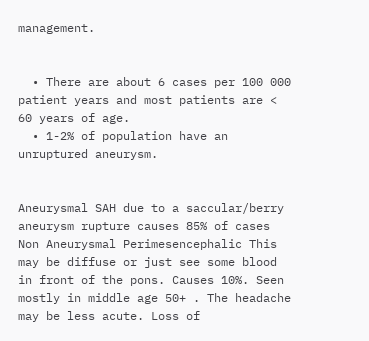management.


  • There are about 6 cases per 100 000 patient years and most patients are < 60 years of age.
  • 1-2% of population have an unruptured aneurysm.


Aneurysmal SAH due to a saccular/berry aneurysm rupture causes 85% of cases
Non Aneurysmal Perimesencephalic This may be diffuse or just see some blood in front of the pons. Causes 10%. Seen mostly in middle age 50+ . The headache may be less acute. Loss of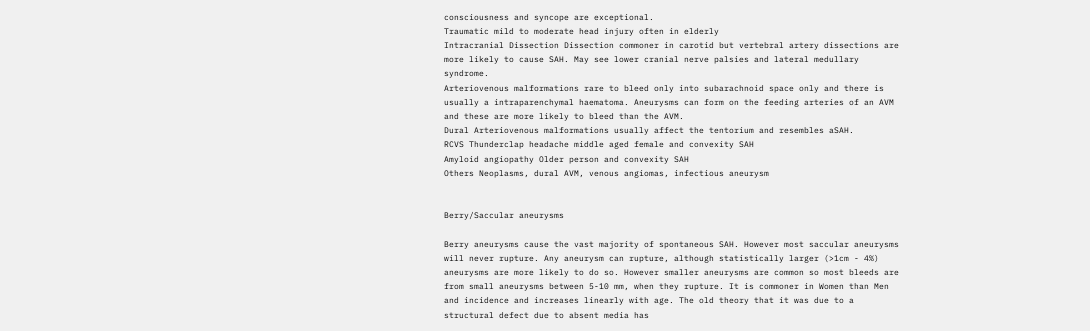consciousness and syncope are exceptional.
Traumatic mild to moderate head injury often in elderly
Intracranial Dissection Dissection commoner in carotid but vertebral artery dissections are more likely to cause SAH. May see lower cranial nerve palsies and lateral medullary syndrome.
Arteriovenous malformations rare to bleed only into subarachnoid space only and there is usually a intraparenchymal haematoma. Aneurysms can form on the feeding arteries of an AVM and these are more likely to bleed than the AVM.
Dural Arteriovenous malformations usually affect the tentorium and resembles aSAH.
RCVS Thunderclap headache middle aged female and convexity SAH
Amyloid angiopathy Older person and convexity SAH
Others Neoplasms, dural AVM, venous angiomas, infectious aneurysm


Berry/Saccular aneurysms

Berry aneurysms cause the vast majority of spontaneous SAH. However most saccular aneurysms will never rupture. Any aneurysm can rupture, although statistically larger (>1cm - 4%) aneurysms are more likely to do so. However smaller aneurysms are common so most bleeds are from small aneurysms between 5-10 mm, when they rupture. It is commoner in Women than Men and incidence and increases linearly with age. The old theory that it was due to a structural defect due to absent media has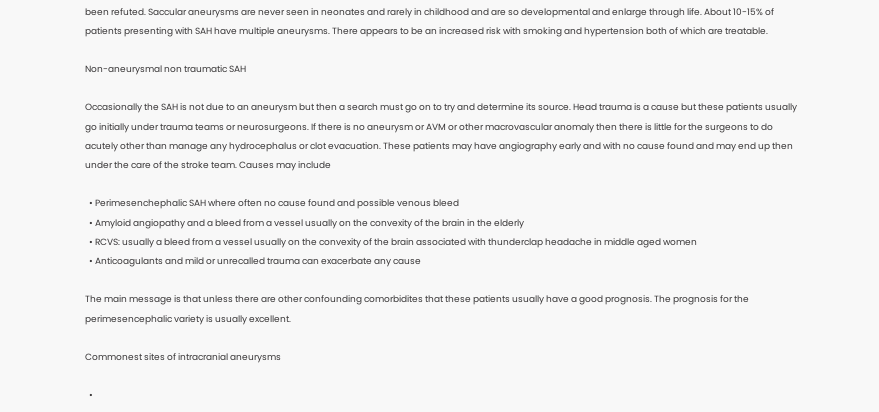been refuted. Saccular aneurysms are never seen in neonates and rarely in childhood and are so developmental and enlarge through life. About 10-15% of patients presenting with SAH have multiple aneurysms. There appears to be an increased risk with smoking and hypertension both of which are treatable.

Non-aneurysmal non traumatic SAH

Occasionally the SAH is not due to an aneurysm but then a search must go on to try and determine its source. Head trauma is a cause but these patients usually go initially under trauma teams or neurosurgeons. If there is no aneurysm or AVM or other macrovascular anomaly then there is little for the surgeons to do acutely other than manage any hydrocephalus or clot evacuation. These patients may have angiography early and with no cause found and may end up then under the care of the stroke team. Causes may include

  • Perimesenchephalic SAH where often no cause found and possible venous bleed
  • Amyloid angiopathy and a bleed from a vessel usually on the convexity of the brain in the elderly
  • RCVS: usually a bleed from a vessel usually on the convexity of the brain associated with thunderclap headache in middle aged women
  • Anticoagulants and mild or unrecalled trauma can exacerbate any cause

The main message is that unless there are other confounding comorbidites that these patients usually have a good prognosis. The prognosis for the perimesencephalic variety is usually excellent.

Commonest sites of intracranial aneurysms

  •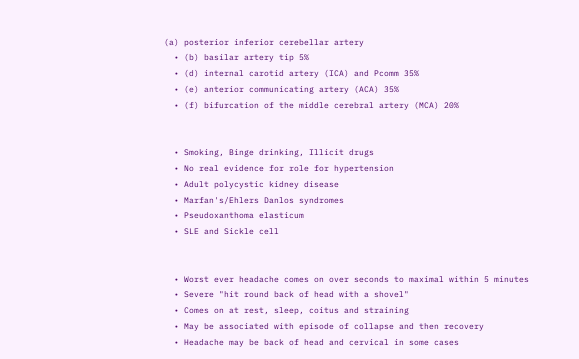(a) posterior inferior cerebellar artery
  • (b) basilar artery tip 5%
  • (d) internal carotid artery (ICA) and Pcomm 35%
  • (e) anterior communicating artery (ACA) 35%
  • (f) bifurcation of the middle cerebral artery (MCA) 20%


  • Smoking, Binge drinking, Illicit drugs
  • No real evidence for role for hypertension
  • Adult polycystic kidney disease
  • Marfan's/Ehlers Danlos syndromes
  • Pseudoxanthoma elasticum
  • SLE and Sickle cell


  • Worst ever headache comes on over seconds to maximal within 5 minutes
  • Severe "hit round back of head with a shovel"
  • Comes on at rest, sleep, coitus and straining
  • May be associated with episode of collapse and then recovery
  • Headache may be back of head and cervical in some cases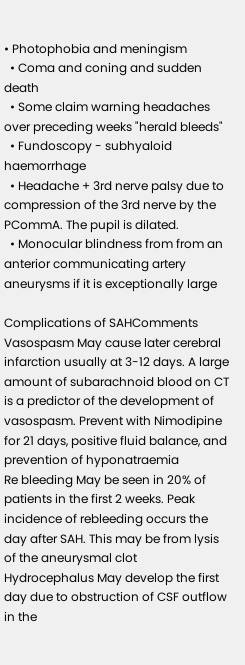• Photophobia and meningism
  • Coma and coning and sudden death
  • Some claim warning headaches over preceding weeks "herald bleeds"
  • Fundoscopy - subhyaloid haemorrhage
  • Headache + 3rd nerve palsy due to compression of the 3rd nerve by the PCommA. The pupil is dilated.
  • Monocular blindness from from an anterior communicating artery aneurysms if it is exceptionally large

Complications of SAHComments
Vasospasm May cause later cerebral infarction usually at 3-12 days. A large amount of subarachnoid blood on CT is a predictor of the development of vasospasm. Prevent with Nimodipine for 21 days, positive fluid balance, and prevention of hyponatraemia
Re bleeding May be seen in 20% of patients in the first 2 weeks. Peak incidence of rebleeding occurs the day after SAH. This may be from lysis of the aneurysmal clot
Hydrocephalus May develop the first day due to obstruction of CSF outflow in the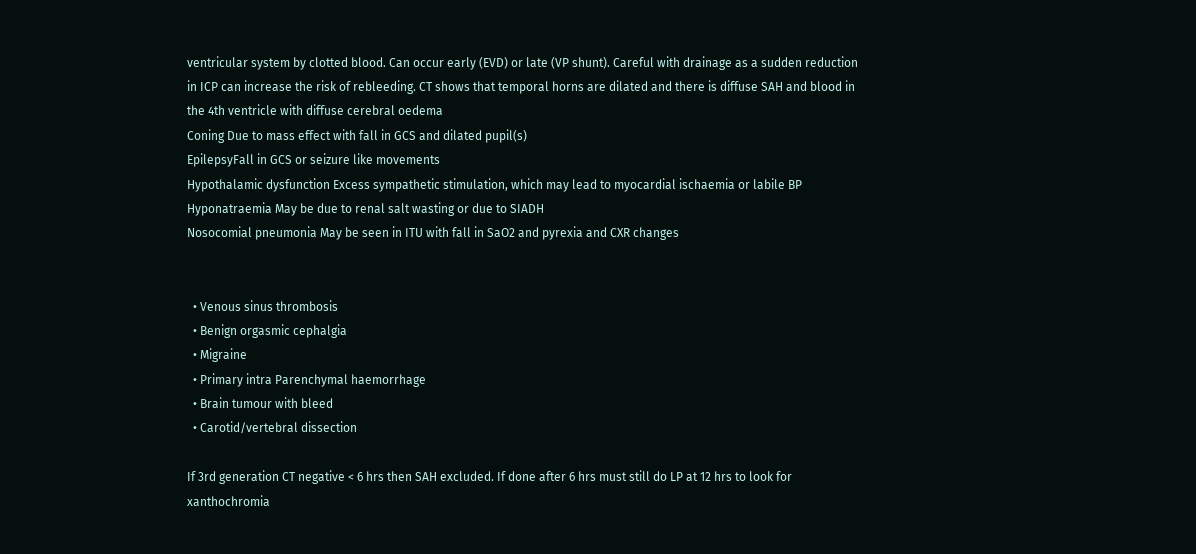ventricular system by clotted blood. Can occur early (EVD) or late (VP shunt). Careful with drainage as a sudden reduction in ICP can increase the risk of rebleeding. CT shows that temporal horns are dilated and there is diffuse SAH and blood in the 4th ventricle with diffuse cerebral oedema
Coning Due to mass effect with fall in GCS and dilated pupil(s)
EpilepsyFall in GCS or seizure like movements
Hypothalamic dysfunction Excess sympathetic stimulation, which may lead to myocardial ischaemia or labile BP
Hyponatraemia May be due to renal salt wasting or due to SIADH
Nosocomial pneumonia May be seen in ITU with fall in SaO2 and pyrexia and CXR changes


  • Venous sinus thrombosis
  • Benign orgasmic cephalgia
  • Migraine
  • Primary intra Parenchymal haemorrhage
  • Brain tumour with bleed
  • Carotid/vertebral dissection

If 3rd generation CT negative < 6 hrs then SAH excluded. If done after 6 hrs must still do LP at 12 hrs to look for xanthochromia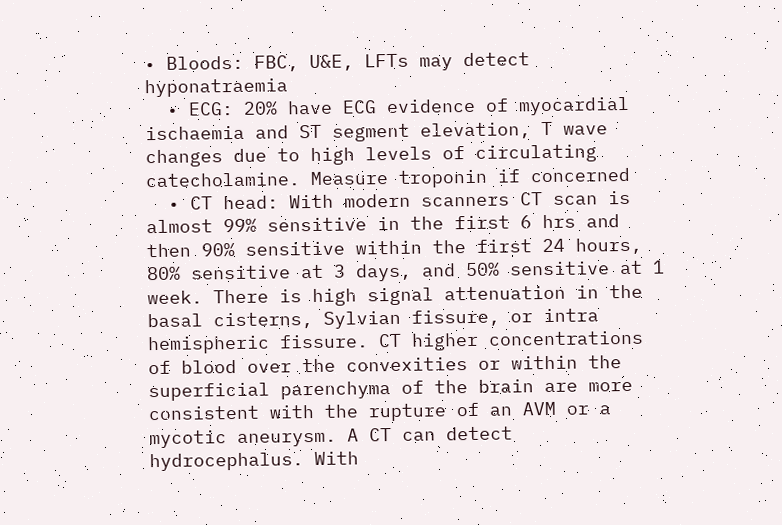• Bloods: FBC, U&E, LFTs may detect hyponatraemia
  • ECG: 20% have ECG evidence of myocardial ischaemia and ST segment elevation, T wave changes due to high levels of circulating catecholamine. Measure troponin if concerned
  • CT head: With modern scanners CT scan is almost 99% sensitive in the first 6 hrs and then 90% sensitive within the first 24 hours, 80% sensitive at 3 days, and 50% sensitive at 1 week. There is high signal attenuation in the basal cisterns, Sylvian fissure, or intra hemispheric fissure. CT higher concentrations of blood over the convexities or within the superficial parenchyma of the brain are more consistent with the rupture of an AVM or a mycotic aneurysm. A CT can detect hydrocephalus. With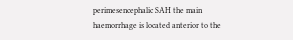perimesencephalic SAH the main haemorrhage is located anterior to the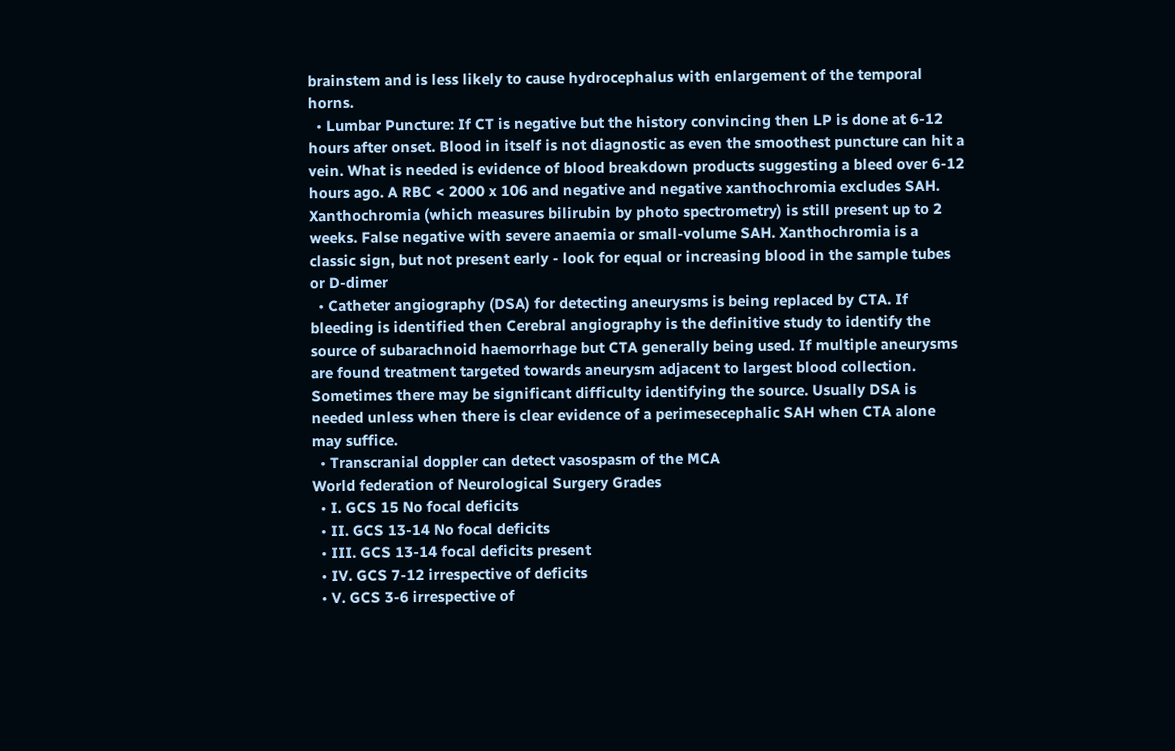brainstem and is less likely to cause hydrocephalus with enlargement of the temporal horns.
  • Lumbar Puncture: If CT is negative but the history convincing then LP is done at 6-12 hours after onset. Blood in itself is not diagnostic as even the smoothest puncture can hit a vein. What is needed is evidence of blood breakdown products suggesting a bleed over 6-12 hours ago. A RBC < 2000 x 106 and negative and negative xanthochromia excludes SAH. Xanthochromia (which measures bilirubin by photo spectrometry) is still present up to 2 weeks. False negative with severe anaemia or small-volume SAH. Xanthochromia is a classic sign, but not present early - look for equal or increasing blood in the sample tubes or D-dimer
  • Catheter angiography (DSA) for detecting aneurysms is being replaced by CTA. If bleeding is identified then Cerebral angiography is the definitive study to identify the source of subarachnoid haemorrhage but CTA generally being used. If multiple aneurysms are found treatment targeted towards aneurysm adjacent to largest blood collection. Sometimes there may be significant difficulty identifying the source. Usually DSA is needed unless when there is clear evidence of a perimesecephalic SAH when CTA alone may suffice.
  • Transcranial doppler can detect vasospasm of the MCA
World federation of Neurological Surgery Grades
  • I. GCS 15 No focal deficits
  • II. GCS 13-14 No focal deficits
  • III. GCS 13-14 focal deficits present
  • IV. GCS 7-12 irrespective of deficits
  • V. GCS 3-6 irrespective of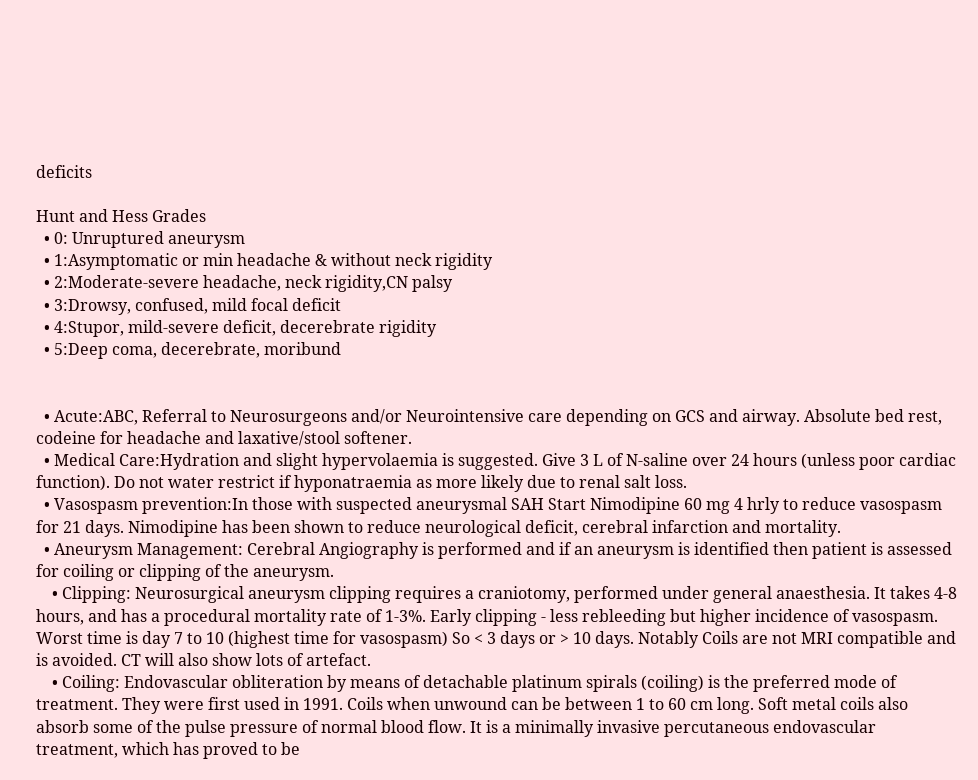deficits

Hunt and Hess Grades
  • 0: Unruptured aneurysm
  • 1:Asymptomatic or min headache & without neck rigidity
  • 2:Moderate-severe headache, neck rigidity,CN palsy
  • 3:Drowsy, confused, mild focal deficit
  • 4:Stupor, mild-severe deficit, decerebrate rigidity
  • 5:Deep coma, decerebrate, moribund


  • Acute:ABC, Referral to Neurosurgeons and/or Neurointensive care depending on GCS and airway. Absolute bed rest, codeine for headache and laxative/stool softener.
  • Medical Care:Hydration and slight hypervolaemia is suggested. Give 3 L of N-saline over 24 hours (unless poor cardiac function). Do not water restrict if hyponatraemia as more likely due to renal salt loss.
  • Vasospasm prevention:In those with suspected aneurysmal SAH Start Nimodipine 60 mg 4 hrly to reduce vasospasm for 21 days. Nimodipine has been shown to reduce neurological deficit, cerebral infarction and mortality.
  • Aneurysm Management: Cerebral Angiography is performed and if an aneurysm is identified then patient is assessed for coiling or clipping of the aneurysm.
    • Clipping: Neurosurgical aneurysm clipping requires a craniotomy, performed under general anaesthesia. It takes 4-8 hours, and has a procedural mortality rate of 1-3%. Early clipping - less rebleeding but higher incidence of vasospasm. Worst time is day 7 to 10 (highest time for vasospasm) So < 3 days or > 10 days. Notably Coils are not MRI compatible and is avoided. CT will also show lots of artefact.
    • Coiling: Endovascular obliteration by means of detachable platinum spirals (coiling) is the preferred mode of treatment. They were first used in 1991. Coils when unwound can be between 1 to 60 cm long. Soft metal coils also absorb some of the pulse pressure of normal blood flow. It is a minimally invasive percutaneous endovascular treatment, which has proved to be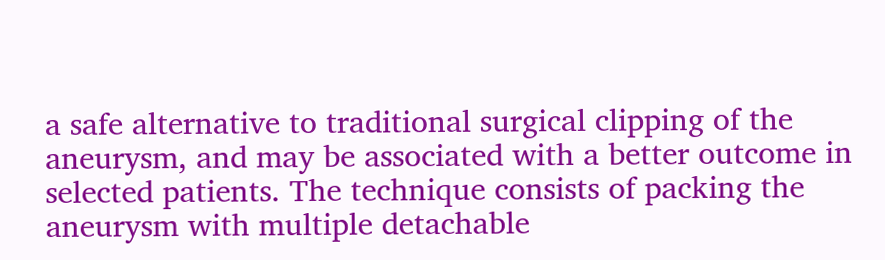a safe alternative to traditional surgical clipping of the aneurysm, and may be associated with a better outcome in selected patients. The technique consists of packing the aneurysm with multiple detachable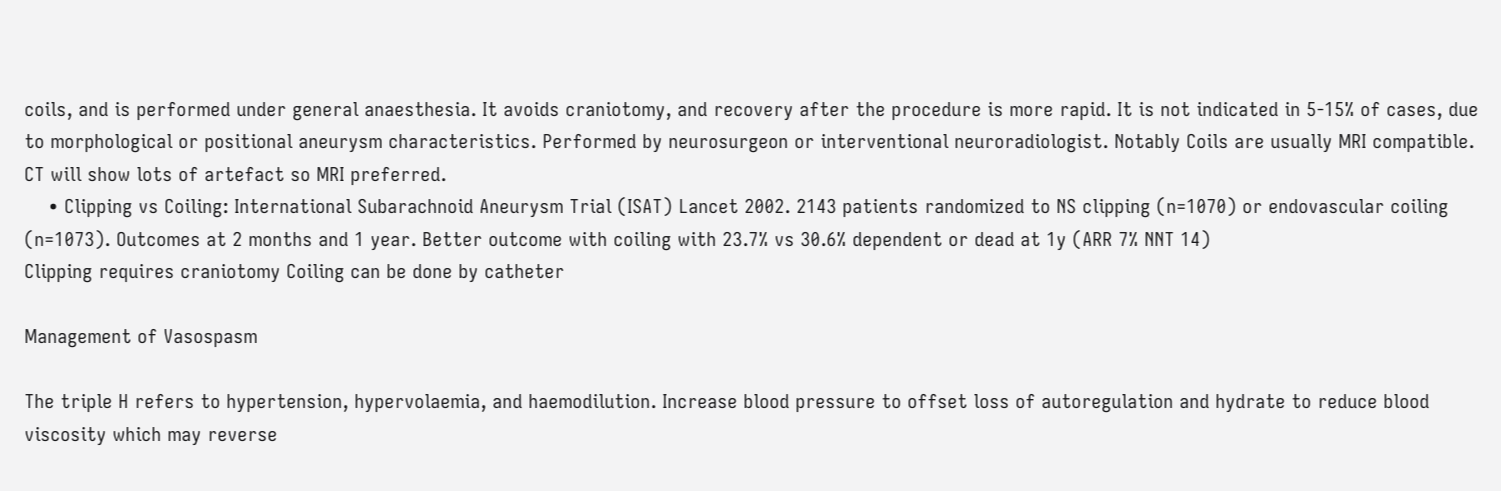coils, and is performed under general anaesthesia. It avoids craniotomy, and recovery after the procedure is more rapid. It is not indicated in 5-15% of cases, due to morphological or positional aneurysm characteristics. Performed by neurosurgeon or interventional neuroradiologist. Notably Coils are usually MRI compatible. CT will show lots of artefact so MRI preferred.
    • Clipping vs Coiling: International Subarachnoid Aneurysm Trial (ISAT) Lancet 2002. 2143 patients randomized to NS clipping (n=1070) or endovascular coiling (n=1073). Outcomes at 2 months and 1 year. Better outcome with coiling with 23.7% vs 30.6% dependent or dead at 1y (ARR 7% NNT 14)
Clipping requires craniotomy Coiling can be done by catheter

Management of Vasospasm

The triple H refers to hypertension, hypervolaemia, and haemodilution. Increase blood pressure to offset loss of autoregulation and hydrate to reduce blood viscosity which may reverse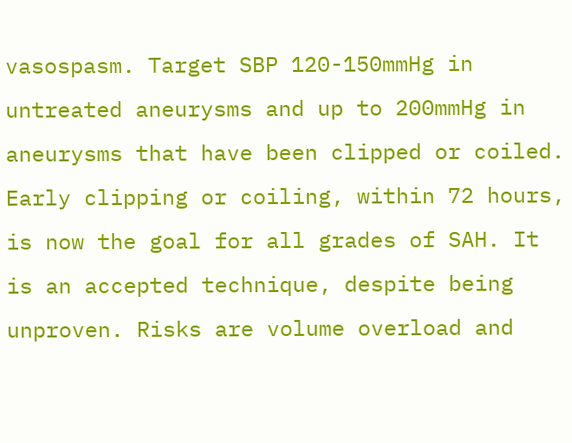vasospasm. Target SBP 120-150mmHg in untreated aneurysms and up to 200mmHg in aneurysms that have been clipped or coiled. Early clipping or coiling, within 72 hours, is now the goal for all grades of SAH. It is an accepted technique, despite being unproven. Risks are volume overload and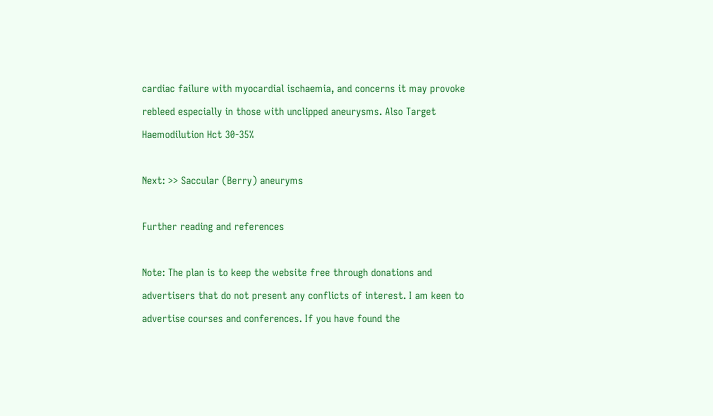cardiac failure with myocardial ischaemia, and concerns it may provoke rebleed especially in those with unclipped aneurysms. Also Target Haemodilution Hct 30-35%

Next: >> Saccular (Berry) aneuryms

Further reading and references

Note: The plan is to keep the website free through donations and advertisers that do not present any conflicts of interest. I am keen to advertise courses and conferences. If you have found the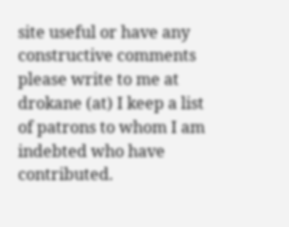site useful or have any constructive comments please write to me at drokane (at) I keep a list of patrons to whom I am indebted who have contributed.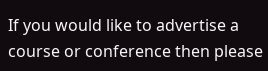If you would like to advertise a course or conference then please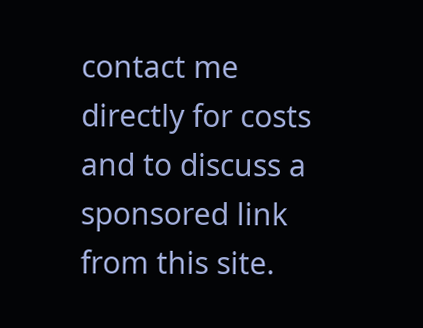contact me directly for costs and to discuss a sponsored link from this site.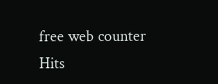free web counter Hits